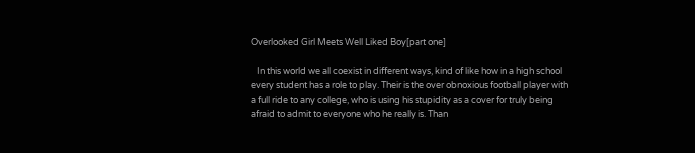Overlooked Girl Meets Well Liked Boy[part one]

   In this world we all coexist in different ways, kind of like how in a high school every student has a role to play. Their is the over obnoxious football player with a full ride to any college, who is using his stupidity as a cover for truly being afraid to admit to everyone who he really is. Than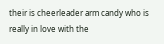their is cheerleader arm candy who is really in love with the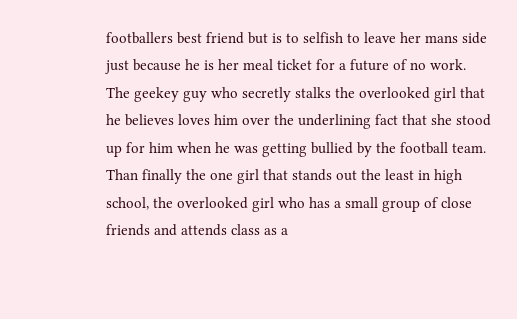footballers best friend but is to selfish to leave her mans side just because he is her meal ticket for a future of no work. The geekey guy who secretly stalks the overlooked girl that he believes loves him over the underlining fact that she stood up for him when he was getting bullied by the football team. Than finally the one girl that stands out the least in high school, the overlooked girl who has a small group of close friends and attends class as a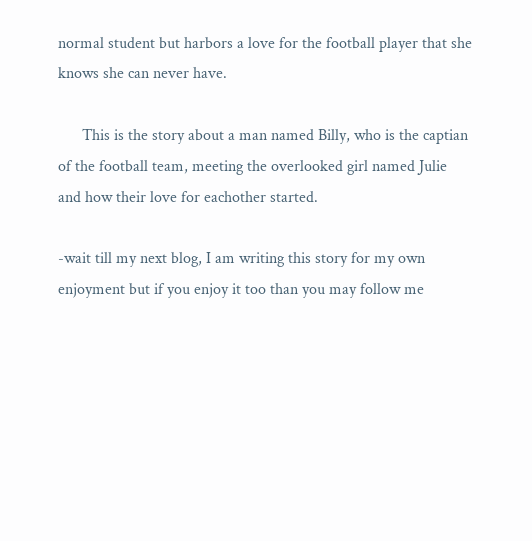normal student but harbors a love for the football player that she knows she can never have.

      This is the story about a man named Billy, who is the captian of the football team, meeting the overlooked girl named Julie and how their love for eachother started.

-wait till my next blog, I am writing this story for my own enjoyment but if you enjoy it too than you may follow me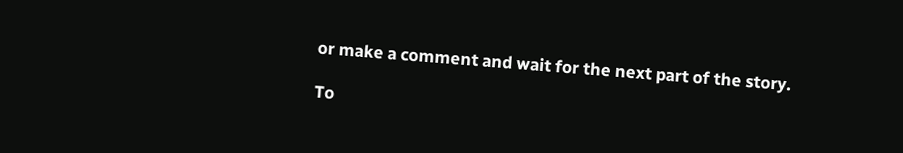or make a comment and wait for the next part of the story.

To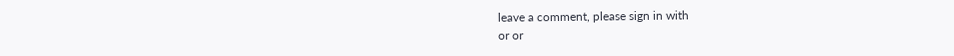leave a comment, please sign in with
or or